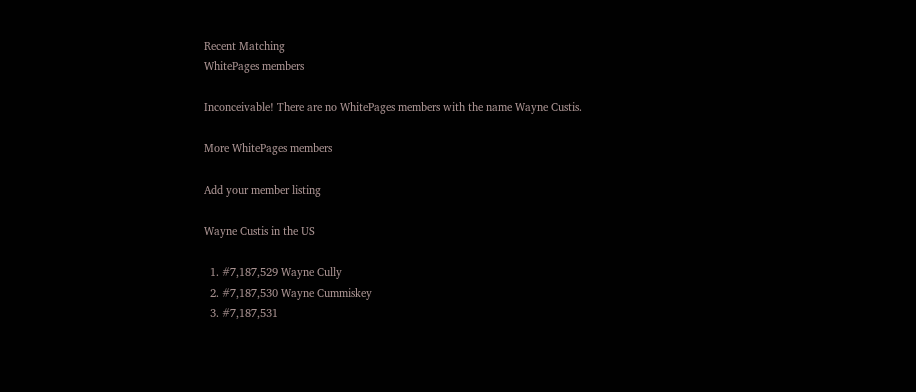Recent Matching
WhitePages members

Inconceivable! There are no WhitePages members with the name Wayne Custis.

More WhitePages members

Add your member listing

Wayne Custis in the US

  1. #7,187,529 Wayne Cully
  2. #7,187,530 Wayne Cummiskey
  3. #7,187,531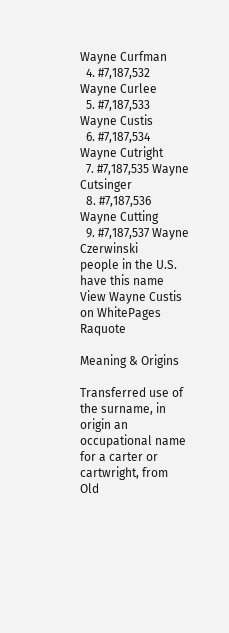Wayne Curfman
  4. #7,187,532 Wayne Curlee
  5. #7,187,533 Wayne Custis
  6. #7,187,534 Wayne Cutright
  7. #7,187,535 Wayne Cutsinger
  8. #7,187,536 Wayne Cutting
  9. #7,187,537 Wayne Czerwinski
people in the U.S. have this name View Wayne Custis on WhitePages Raquote

Meaning & Origins

Transferred use of the surname, in origin an occupational name for a carter or cartwright, from Old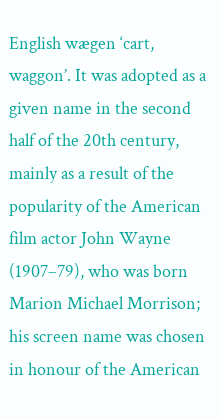English wægen ‘cart, waggon’. It was adopted as a given name in the second half of the 20th century, mainly as a result of the popularity of the American film actor John Wayne (1907–79), who was born Marion Michael Morrison; his screen name was chosen in honour of the American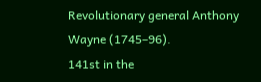Revolutionary general Anthony Wayne (1745–96).
141st in the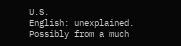U.S.
English: unexplained. Possibly from a much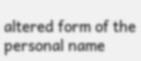altered form of the personal name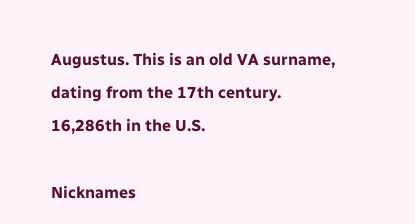Augustus. This is an old VA surname, dating from the 17th century.
16,286th in the U.S.

Nicknames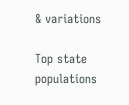& variations

Top state populations